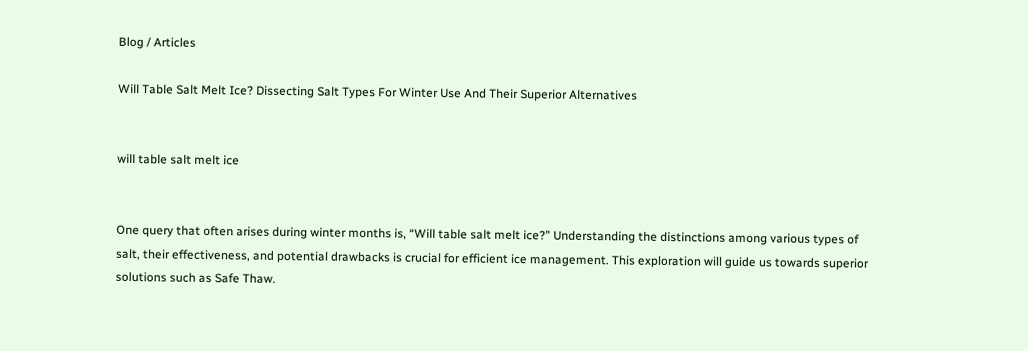Blog / Articles

Will Table Salt Melt Ice? Dissecting Salt Types For Winter Use And Their Superior Alternatives


will table salt melt ice


One query that often arises during winter months is, “Will table salt melt ice?” Understanding the distinctions among various types of salt, their effectiveness, and potential drawbacks is crucial for efficient ice management. This exploration will guide us towards superior solutions such as Safe Thaw.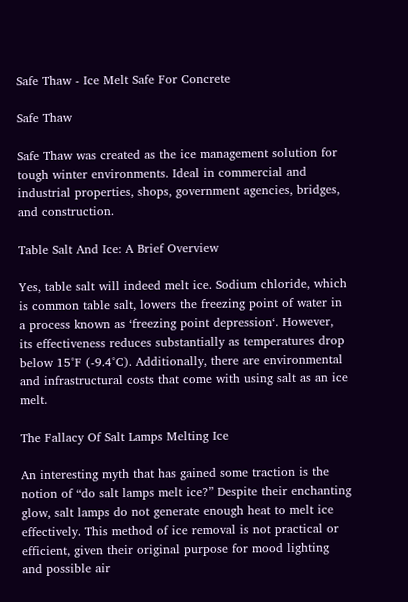Safe Thaw - Ice Melt Safe For Concrete

Safe Thaw

Safe Thaw was created as the ice management solution for tough winter environments. Ideal in commercial and industrial properties, shops, government agencies, bridges, and construction.

Table Salt And Ice: A Brief Overview

Yes, table salt will indeed melt ice. Sodium chloride, which is common table salt, lowers the freezing point of water in a process known as ‘freezing point depression‘. However, its effectiveness reduces substantially as temperatures drop below 15°F (-9.4°C). Additionally, there are environmental and infrastructural costs that come with using salt as an ice melt.

The Fallacy Of Salt Lamps Melting Ice

An interesting myth that has gained some traction is the notion of “do salt lamps melt ice?” Despite their enchanting glow, salt lamps do not generate enough heat to melt ice effectively. This method of ice removal is not practical or efficient, given their original purpose for mood lighting and possible air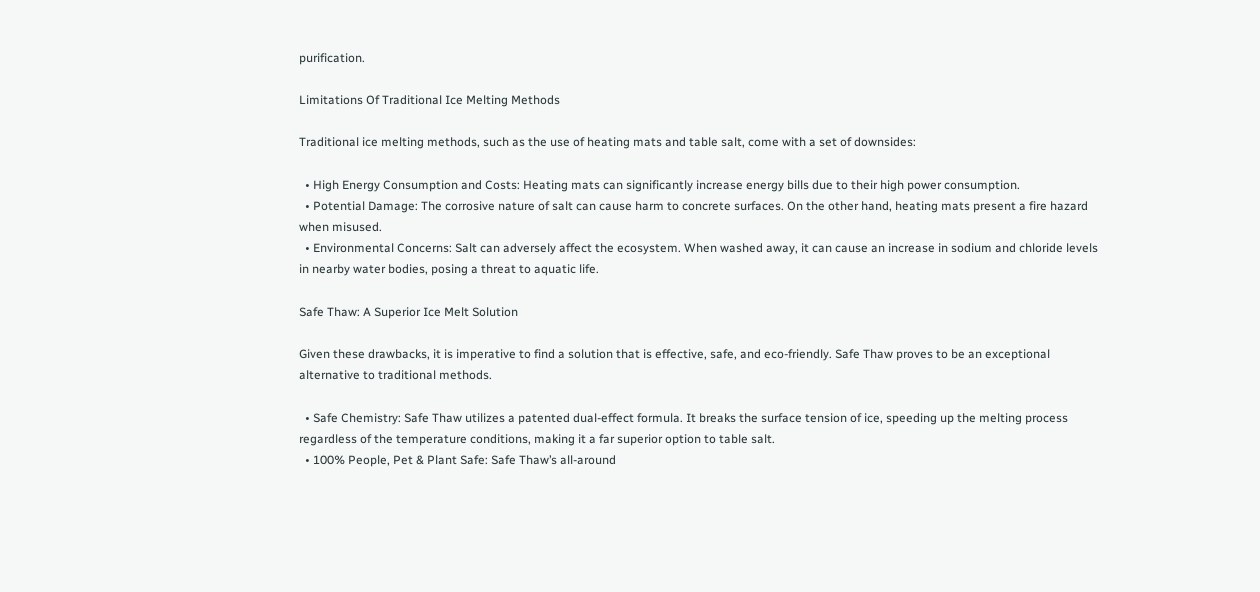purification.

Limitations Of Traditional Ice Melting Methods

Traditional ice melting methods, such as the use of heating mats and table salt, come with a set of downsides:

  • High Energy Consumption and Costs: Heating mats can significantly increase energy bills due to their high power consumption.
  • Potential Damage: The corrosive nature of salt can cause harm to concrete surfaces. On the other hand, heating mats present a fire hazard when misused.
  • Environmental Concerns: Salt can adversely affect the ecosystem. When washed away, it can cause an increase in sodium and chloride levels in nearby water bodies, posing a threat to aquatic life.

Safe Thaw: A Superior Ice Melt Solution

Given these drawbacks, it is imperative to find a solution that is effective, safe, and eco-friendly. Safe Thaw proves to be an exceptional alternative to traditional methods.

  • Safe Chemistry: Safe Thaw utilizes a patented dual-effect formula. It breaks the surface tension of ice, speeding up the melting process regardless of the temperature conditions, making it a far superior option to table salt.
  • 100% People, Pet & Plant Safe: Safe Thaw’s all-around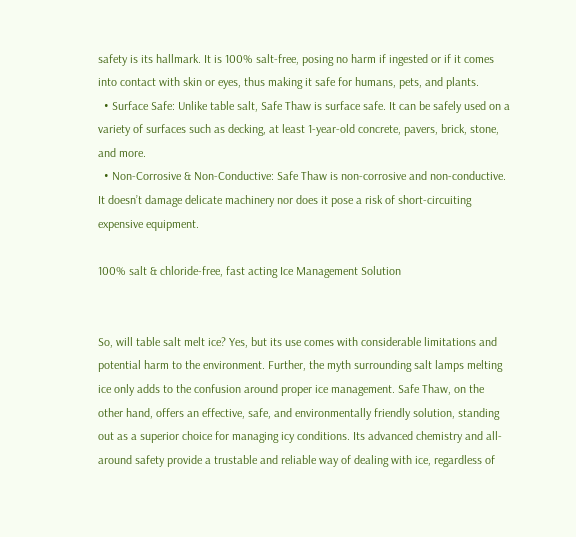safety is its hallmark. It is 100% salt-free, posing no harm if ingested or if it comes into contact with skin or eyes, thus making it safe for humans, pets, and plants.
  • Surface Safe: Unlike table salt, Safe Thaw is surface safe. It can be safely used on a variety of surfaces such as decking, at least 1-year-old concrete, pavers, brick, stone, and more.
  • Non-Corrosive & Non-Conductive: Safe Thaw is non-corrosive and non-conductive. It doesn’t damage delicate machinery nor does it pose a risk of short-circuiting expensive equipment.

100% salt & chloride-free, fast acting Ice Management Solution


So, will table salt melt ice? Yes, but its use comes with considerable limitations and potential harm to the environment. Further, the myth surrounding salt lamps melting ice only adds to the confusion around proper ice management. Safe Thaw, on the other hand, offers an effective, safe, and environmentally friendly solution, standing out as a superior choice for managing icy conditions. Its advanced chemistry and all-around safety provide a trustable and reliable way of dealing with ice, regardless of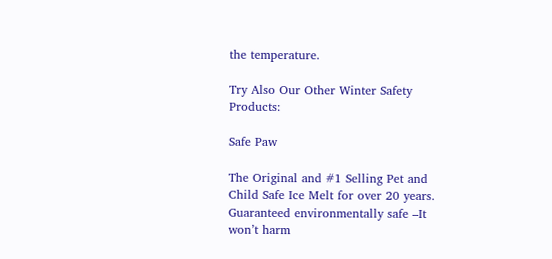the temperature.

Try Also Our Other Winter Safety Products:

Safe Paw

The Original and #1 Selling Pet and Child Safe Ice Melt for over 20 years. Guaranteed environmentally safe –It won’t harm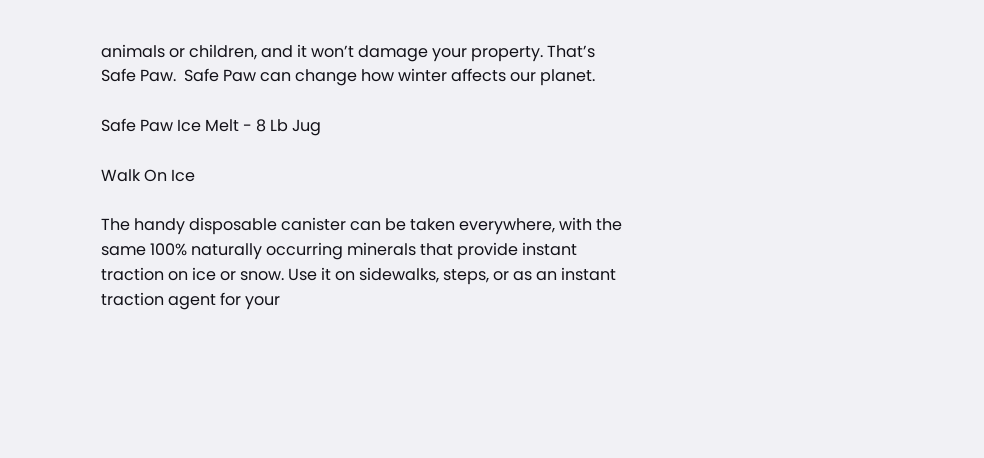animals or children, and it won’t damage your property. That’s Safe Paw.  Safe Paw can change how winter affects our planet.

Safe Paw Ice Melt - 8 Lb Jug

Walk On Ice

The handy disposable canister can be taken everywhere, with the same 100% naturally occurring minerals that provide instant traction on ice or snow. Use it on sidewalks, steps, or as an instant traction agent for your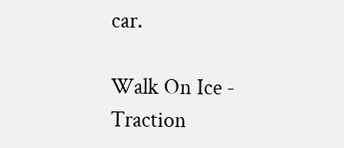car.

Walk On Ice - Traction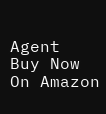Agent
Buy Now On Amazon